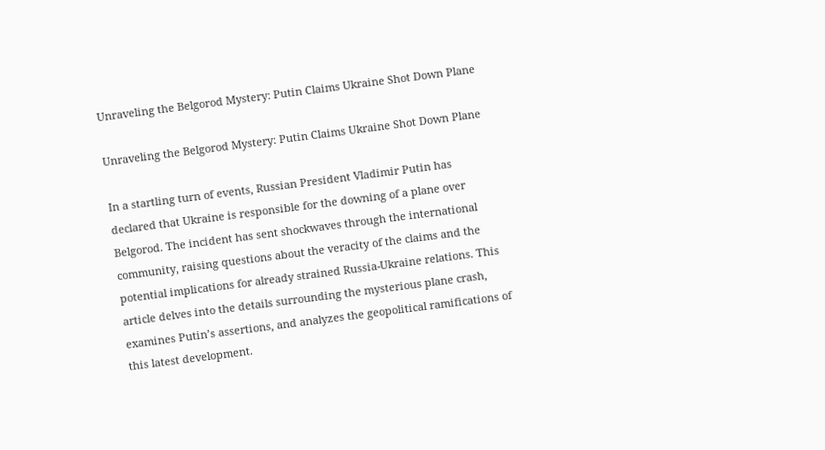Unraveling the Belgorod Mystery: Putin Claims Ukraine Shot Down Plane

Unraveling the Belgorod Mystery: Putin Claims Ukraine Shot Down Plane

In a startling turn of events, Russian President Vladimir Putin has declared that Ukraine is responsible for the downing of a plane over Belgorod. The incident has sent shockwaves through the international community, raising questions about the veracity of the claims and the potential implications for already strained Russia-Ukraine relations. This article delves into the details surrounding the mysterious plane crash, examines Putin’s assertions, and analyzes the geopolitical ramifications of this latest development.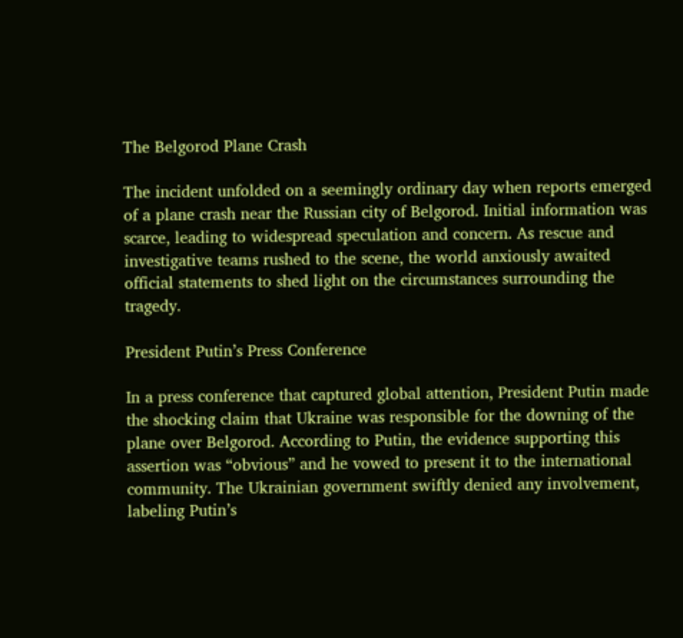The Belgorod Plane Crash

The incident unfolded on a seemingly ordinary day when reports emerged of a plane crash near the Russian city of Belgorod. Initial information was scarce, leading to widespread speculation and concern. As rescue and investigative teams rushed to the scene, the world anxiously awaited official statements to shed light on the circumstances surrounding the tragedy.

President Putin’s Press Conference

In a press conference that captured global attention, President Putin made the shocking claim that Ukraine was responsible for the downing of the plane over Belgorod. According to Putin, the evidence supporting this assertion was “obvious” and he vowed to present it to the international community. The Ukrainian government swiftly denied any involvement, labeling Putin’s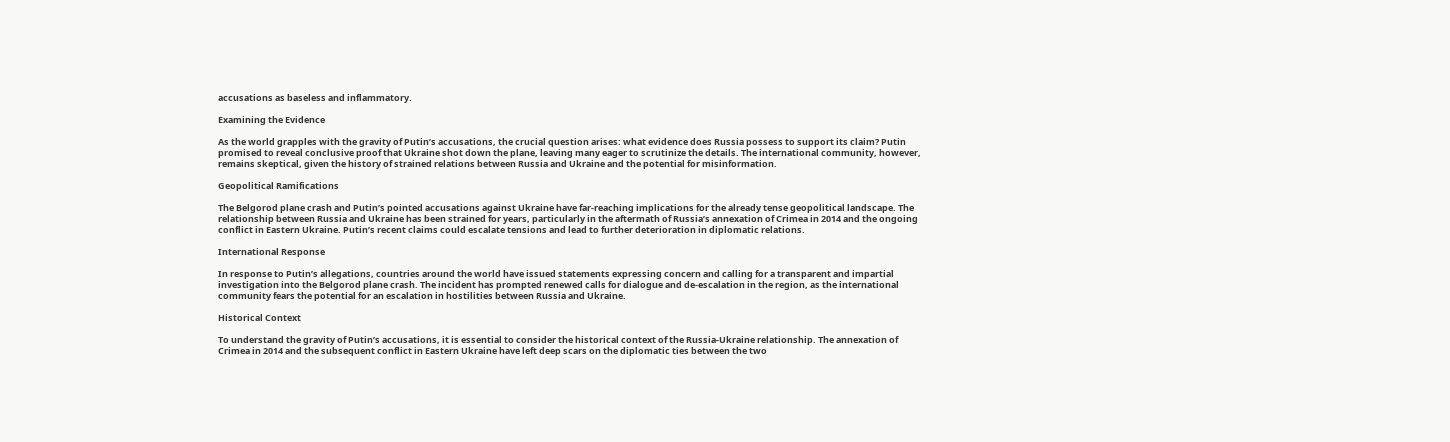accusations as baseless and inflammatory.

Examining the Evidence

As the world grapples with the gravity of Putin’s accusations, the crucial question arises: what evidence does Russia possess to support its claim? Putin promised to reveal conclusive proof that Ukraine shot down the plane, leaving many eager to scrutinize the details. The international community, however, remains skeptical, given the history of strained relations between Russia and Ukraine and the potential for misinformation.

Geopolitical Ramifications

The Belgorod plane crash and Putin’s pointed accusations against Ukraine have far-reaching implications for the already tense geopolitical landscape. The relationship between Russia and Ukraine has been strained for years, particularly in the aftermath of Russia’s annexation of Crimea in 2014 and the ongoing conflict in Eastern Ukraine. Putin’s recent claims could escalate tensions and lead to further deterioration in diplomatic relations.

International Response

In response to Putin’s allegations, countries around the world have issued statements expressing concern and calling for a transparent and impartial investigation into the Belgorod plane crash. The incident has prompted renewed calls for dialogue and de-escalation in the region, as the international community fears the potential for an escalation in hostilities between Russia and Ukraine.

Historical Context

To understand the gravity of Putin’s accusations, it is essential to consider the historical context of the Russia-Ukraine relationship. The annexation of Crimea in 2014 and the subsequent conflict in Eastern Ukraine have left deep scars on the diplomatic ties between the two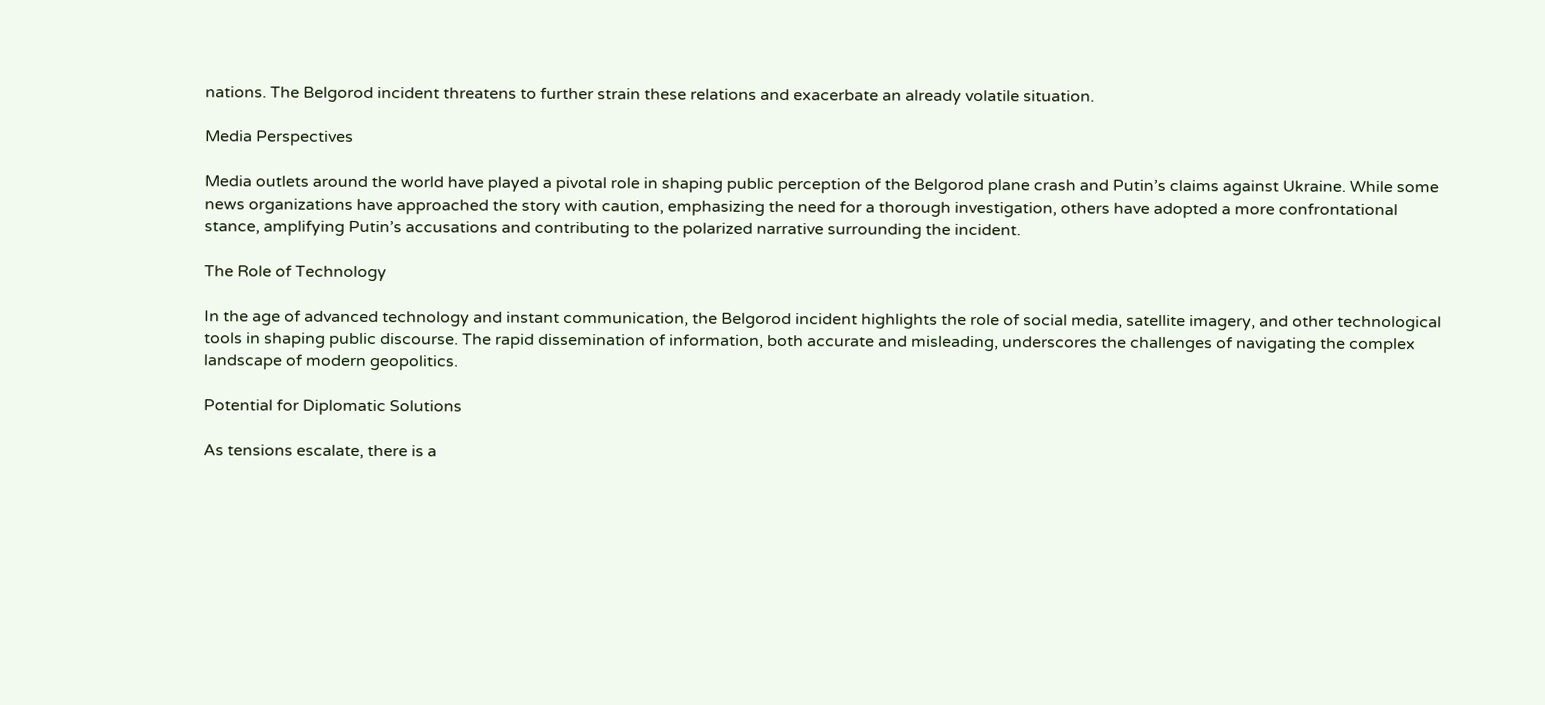nations. The Belgorod incident threatens to further strain these relations and exacerbate an already volatile situation.

Media Perspectives

Media outlets around the world have played a pivotal role in shaping public perception of the Belgorod plane crash and Putin’s claims against Ukraine. While some news organizations have approached the story with caution, emphasizing the need for a thorough investigation, others have adopted a more confrontational stance, amplifying Putin’s accusations and contributing to the polarized narrative surrounding the incident.

The Role of Technology

In the age of advanced technology and instant communication, the Belgorod incident highlights the role of social media, satellite imagery, and other technological tools in shaping public discourse. The rapid dissemination of information, both accurate and misleading, underscores the challenges of navigating the complex landscape of modern geopolitics.

Potential for Diplomatic Solutions

As tensions escalate, there is a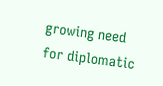growing need for diplomatic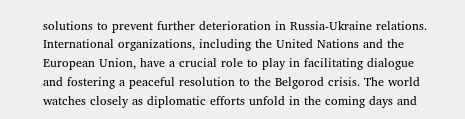solutions to prevent further deterioration in Russia-Ukraine relations. International organizations, including the United Nations and the European Union, have a crucial role to play in facilitating dialogue and fostering a peaceful resolution to the Belgorod crisis. The world watches closely as diplomatic efforts unfold in the coming days and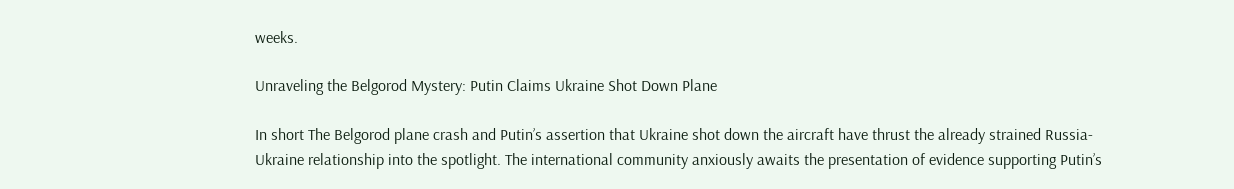weeks.

Unraveling the Belgorod Mystery: Putin Claims Ukraine Shot Down Plane

In short The Belgorod plane crash and Putin’s assertion that Ukraine shot down the aircraft have thrust the already strained Russia-Ukraine relationship into the spotlight. The international community anxiously awaits the presentation of evidence supporting Putin’s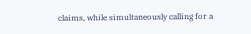claims, while simultaneously calling for a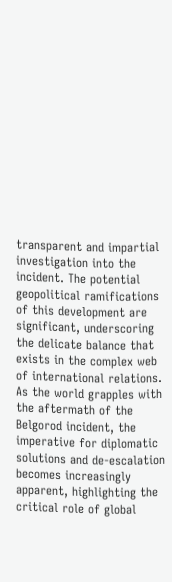transparent and impartial investigation into the incident. The potential geopolitical ramifications of this development are significant, underscoring the delicate balance that exists in the complex web of international relations. As the world grapples with the aftermath of the Belgorod incident, the imperative for diplomatic solutions and de-escalation becomes increasingly apparent, highlighting the critical role of global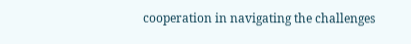cooperation in navigating the challenges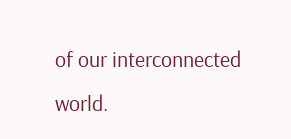of our interconnected world.